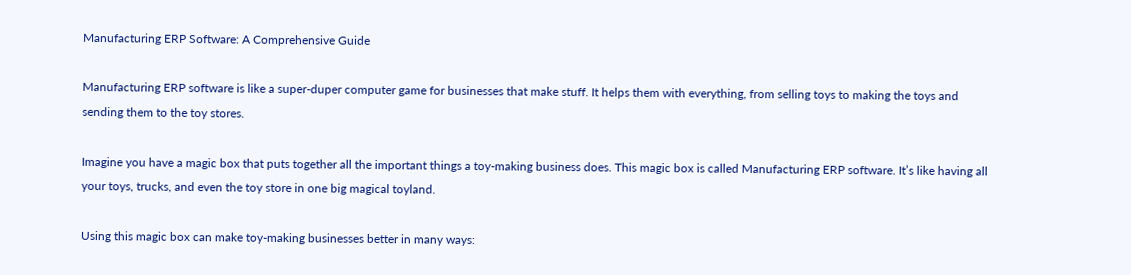Manufacturing ERP Software: A Comprehensive Guide

Manufacturing ERP software is like a super-duper computer game for businesses that make stuff. It helps them with everything, from selling toys to making the toys and sending them to the toy stores.

Imagine you have a magic box that puts together all the important things a toy-making business does. This magic box is called Manufacturing ERP software. It’s like having all your toys, trucks, and even the toy store in one big magical toyland.

Using this magic box can make toy-making businesses better in many ways: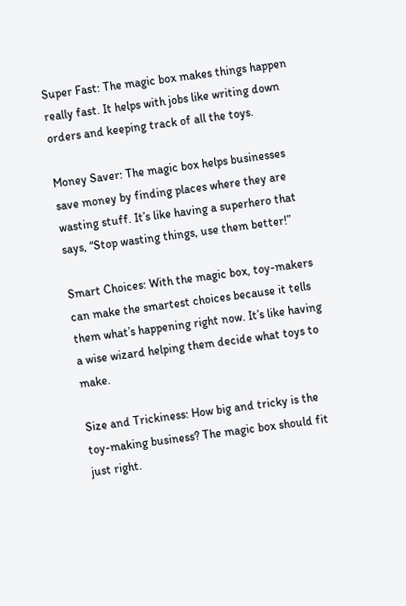Super Fast: The magic box makes things happen really fast. It helps with jobs like writing down orders and keeping track of all the toys.

Money Saver: The magic box helps businesses save money by finding places where they are wasting stuff. It’s like having a superhero that says, “Stop wasting things, use them better!”

Smart Choices: With the magic box, toy-makers can make the smartest choices because it tells them what’s happening right now. It’s like having a wise wizard helping them decide what toys to make.

Size and Trickiness: How big and tricky is the toy-making business? The magic box should fit just right.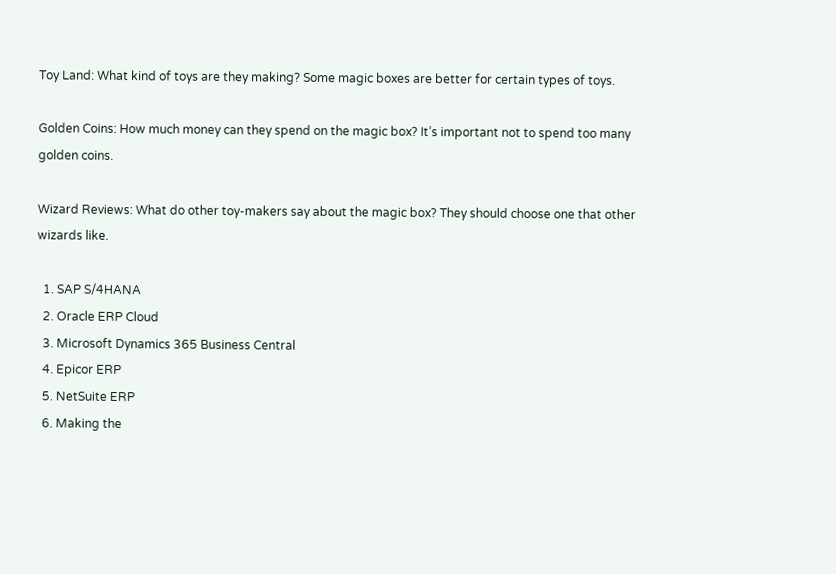Toy Land: What kind of toys are they making? Some magic boxes are better for certain types of toys.

Golden Coins: How much money can they spend on the magic box? It’s important not to spend too many golden coins.

Wizard Reviews: What do other toy-makers say about the magic box? They should choose one that other wizards like.

  1. SAP S/4HANA
  2. Oracle ERP Cloud
  3. Microsoft Dynamics 365 Business Central
  4. Epicor ERP
  5. NetSuite ERP
  6. Making the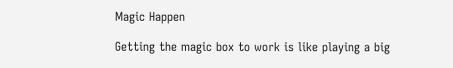Magic Happen

Getting the magic box to work is like playing a big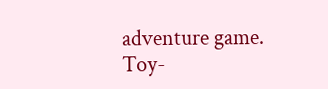adventure game. Toy-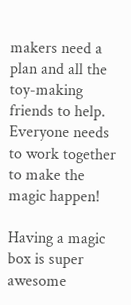makers need a plan and all the toy-making friends to help. Everyone needs to work together to make the magic happen!

Having a magic box is super awesome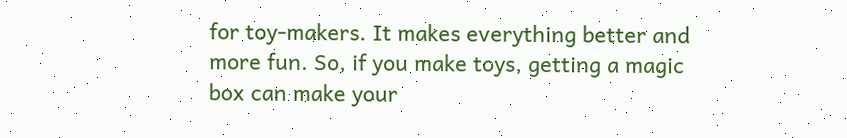for toy-makers. It makes everything better and more fun. So, if you make toys, getting a magic box can make your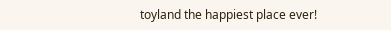toyland the happiest place ever!